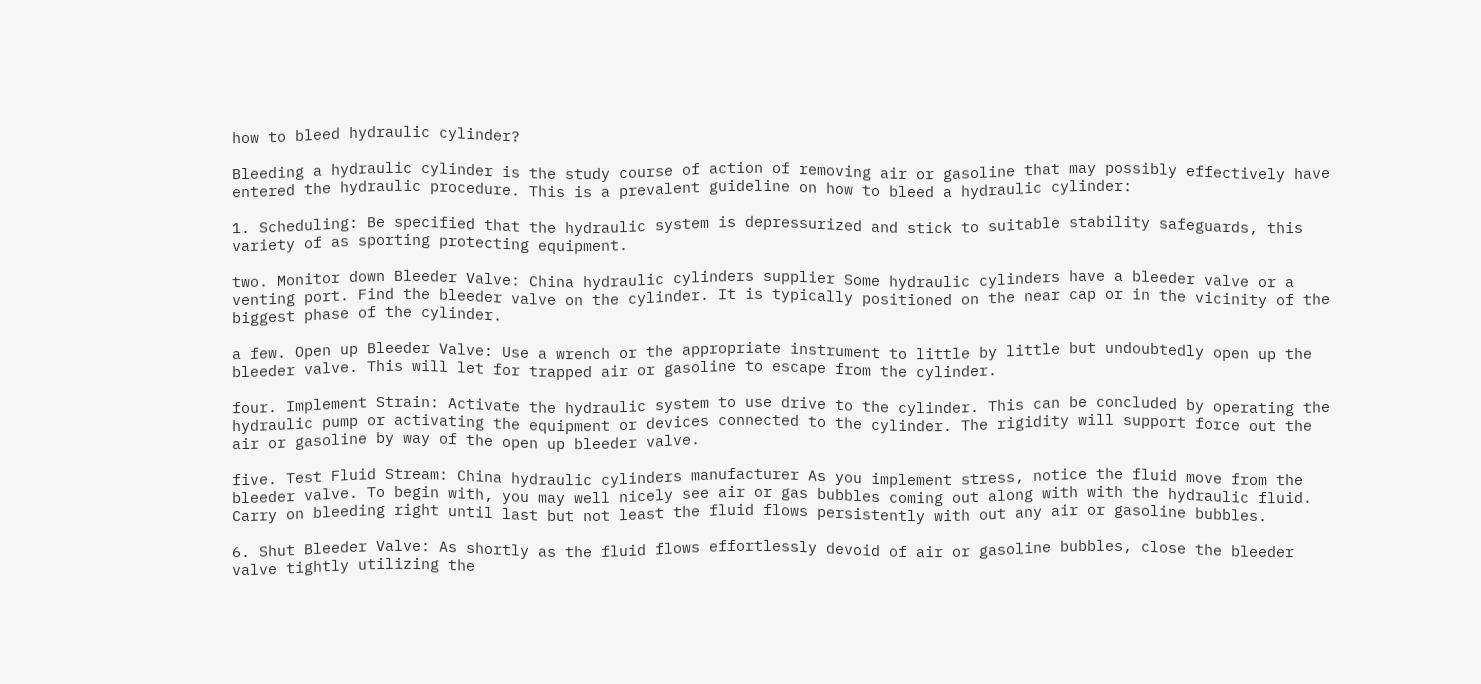how to bleed hydraulic cylinder?

Bleeding a hydraulic cylinder is the study course of action of removing air or gasoline that may possibly effectively have entered the hydraulic procedure. This is a prevalent guideline on how to bleed a hydraulic cylinder:

1. Scheduling: Be specified that the hydraulic system is depressurized and stick to suitable stability safeguards, this variety of as sporting protecting equipment.

two. Monitor down Bleeder Valve: China hydraulic cylinders supplier Some hydraulic cylinders have a bleeder valve or a venting port. Find the bleeder valve on the cylinder. It is typically positioned on the near cap or in the vicinity of the biggest phase of the cylinder.

a few. Open up Bleeder Valve: Use a wrench or the appropriate instrument to little by little but undoubtedly open up the bleeder valve. This will let for trapped air or gasoline to escape from the cylinder.

four. Implement Strain: Activate the hydraulic system to use drive to the cylinder. This can be concluded by operating the hydraulic pump or activating the equipment or devices connected to the cylinder. The rigidity will support force out the air or gasoline by way of the open up bleeder valve.

five. Test Fluid Stream: China hydraulic cylinders manufacturer As you implement stress, notice the fluid move from the bleeder valve. To begin with, you may well nicely see air or gas bubbles coming out along with with the hydraulic fluid. Carry on bleeding right until last but not least the fluid flows persistently with out any air or gasoline bubbles.

6. Shut Bleeder Valve: As shortly as the fluid flows effortlessly devoid of air or gasoline bubbles, close the bleeder valve tightly utilizing the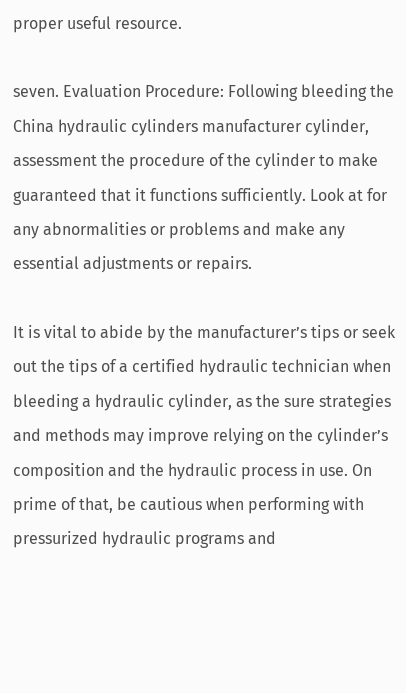proper useful resource.

seven. Evaluation Procedure: Following bleeding the China hydraulic cylinders manufacturer cylinder, assessment the procedure of the cylinder to make guaranteed that it functions sufficiently. Look at for any abnormalities or problems and make any essential adjustments or repairs.

It is vital to abide by the manufacturer’s tips or seek out the tips of a certified hydraulic technician when bleeding a hydraulic cylinder, as the sure strategies and methods may improve relying on the cylinder’s composition and the hydraulic process in use. On prime of that, be cautious when performing with pressurized hydraulic programs and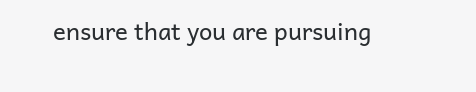ensure that you are pursuing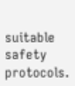suitable safety protocols.